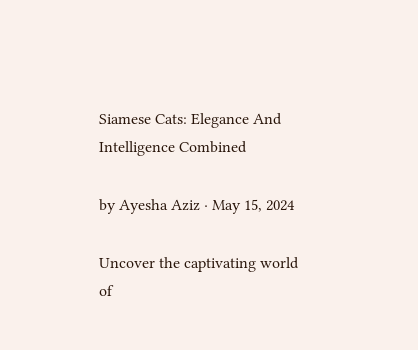Siamese Cats: Elegance And Intelligence Combined

by Ayesha Aziz · May 15, 2024

Uncover the captivating world of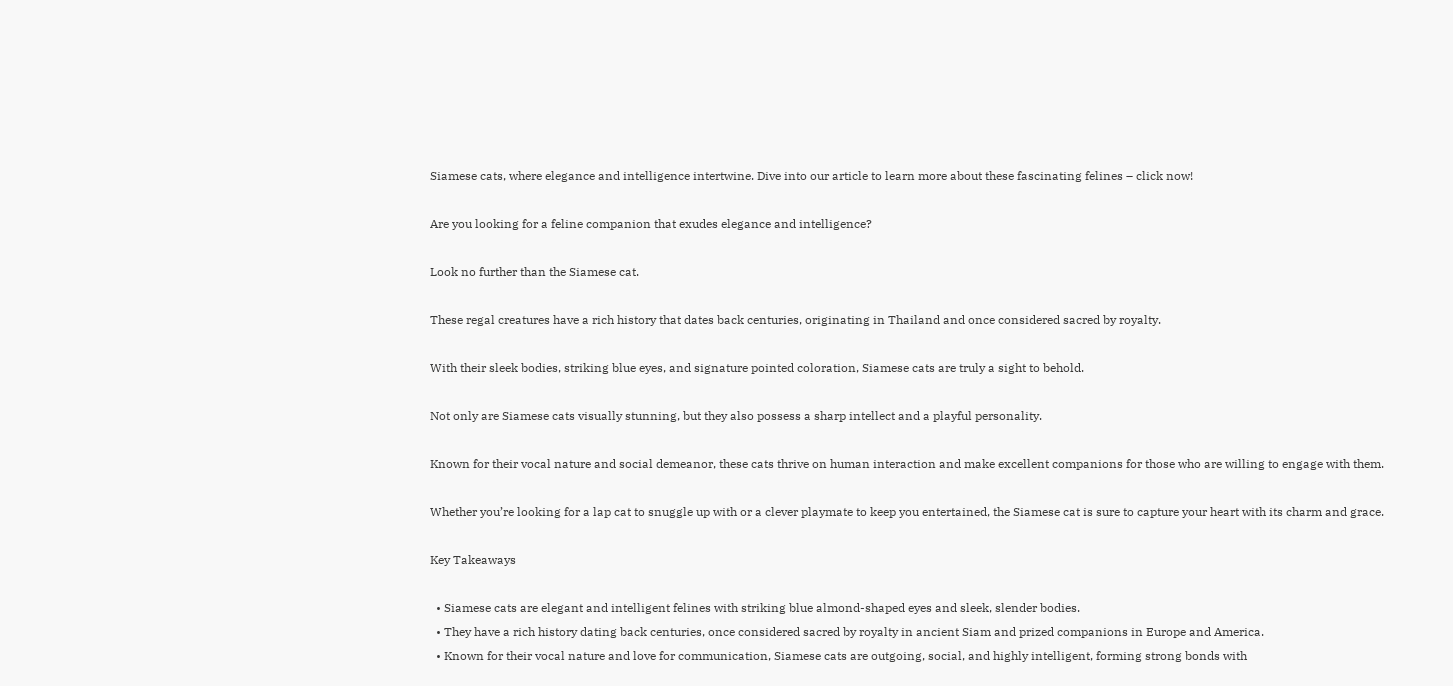Siamese cats, where elegance and intelligence intertwine. Dive into our article to learn more about these fascinating felines – click now!

Are you looking for a feline companion that exudes elegance and intelligence?

Look no further than the Siamese cat.

These regal creatures have a rich history that dates back centuries, originating in Thailand and once considered sacred by royalty.

With their sleek bodies, striking blue eyes, and signature pointed coloration, Siamese cats are truly a sight to behold.

Not only are Siamese cats visually stunning, but they also possess a sharp intellect and a playful personality.

Known for their vocal nature and social demeanor, these cats thrive on human interaction and make excellent companions for those who are willing to engage with them.

Whether you’re looking for a lap cat to snuggle up with or a clever playmate to keep you entertained, the Siamese cat is sure to capture your heart with its charm and grace.

Key Takeaways

  • Siamese cats are elegant and intelligent felines with striking blue almond-shaped eyes and sleek, slender bodies.
  • They have a rich history dating back centuries, once considered sacred by royalty in ancient Siam and prized companions in Europe and America.
  • Known for their vocal nature and love for communication, Siamese cats are outgoing, social, and highly intelligent, forming strong bonds with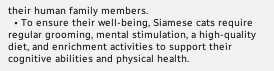their human family members.
  • To ensure their well-being, Siamese cats require regular grooming, mental stimulation, a high-quality diet, and enrichment activities to support their cognitive abilities and physical health.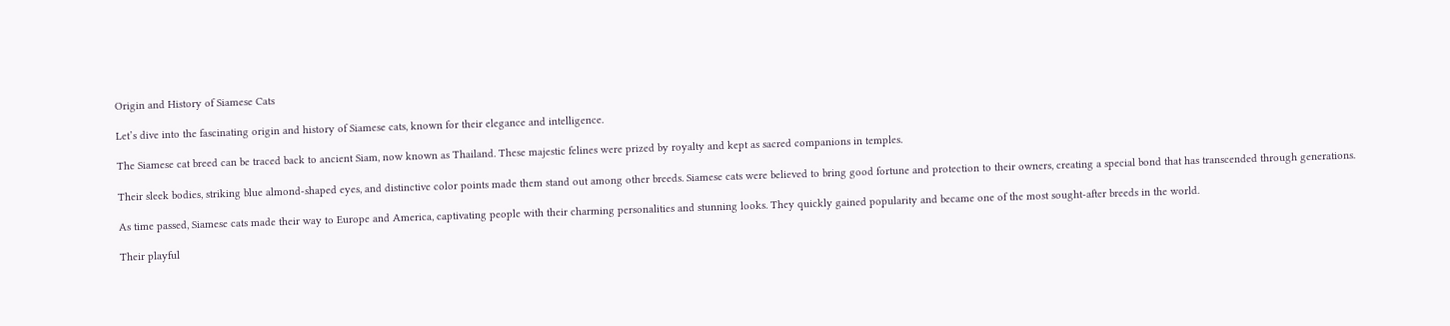Origin and History of Siamese Cats

Let’s dive into the fascinating origin and history of Siamese cats, known for their elegance and intelligence.

The Siamese cat breed can be traced back to ancient Siam, now known as Thailand. These majestic felines were prized by royalty and kept as sacred companions in temples.

Their sleek bodies, striking blue almond-shaped eyes, and distinctive color points made them stand out among other breeds. Siamese cats were believed to bring good fortune and protection to their owners, creating a special bond that has transcended through generations.

As time passed, Siamese cats made their way to Europe and America, captivating people with their charming personalities and stunning looks. They quickly gained popularity and became one of the most sought-after breeds in the world.

Their playful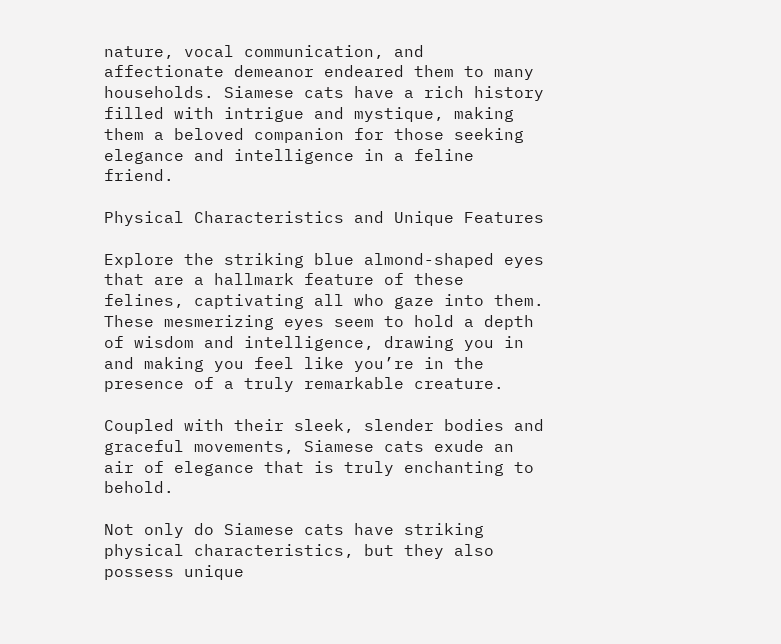nature, vocal communication, and affectionate demeanor endeared them to many households. Siamese cats have a rich history filled with intrigue and mystique, making them a beloved companion for those seeking elegance and intelligence in a feline friend.

Physical Characteristics and Unique Features

Explore the striking blue almond-shaped eyes that are a hallmark feature of these felines, captivating all who gaze into them. These mesmerizing eyes seem to hold a depth of wisdom and intelligence, drawing you in and making you feel like you’re in the presence of a truly remarkable creature.

Coupled with their sleek, slender bodies and graceful movements, Siamese cats exude an air of elegance that is truly enchanting to behold.

Not only do Siamese cats have striking physical characteristics, but they also possess unique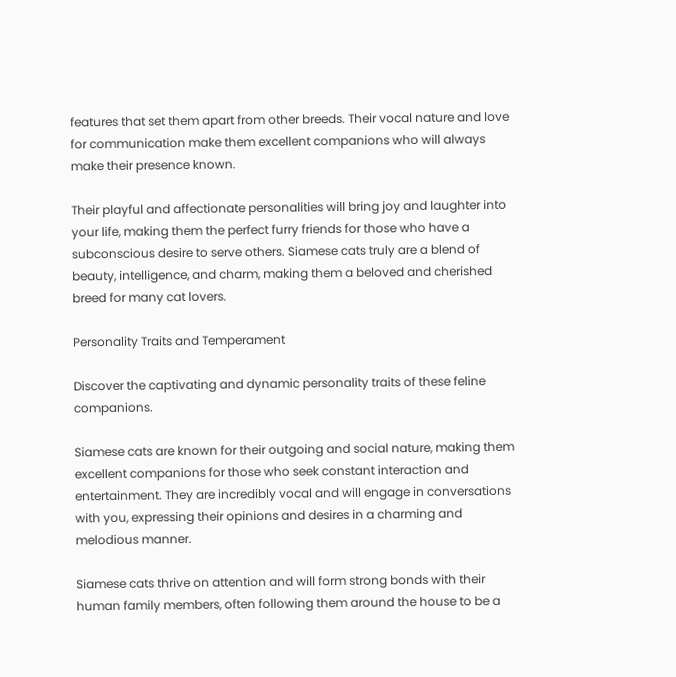features that set them apart from other breeds. Their vocal nature and love for communication make them excellent companions who will always make their presence known.

Their playful and affectionate personalities will bring joy and laughter into your life, making them the perfect furry friends for those who have a subconscious desire to serve others. Siamese cats truly are a blend of beauty, intelligence, and charm, making them a beloved and cherished breed for many cat lovers.

Personality Traits and Temperament

Discover the captivating and dynamic personality traits of these feline companions.

Siamese cats are known for their outgoing and social nature, making them excellent companions for those who seek constant interaction and entertainment. They are incredibly vocal and will engage in conversations with you, expressing their opinions and desires in a charming and melodious manner.

Siamese cats thrive on attention and will form strong bonds with their human family members, often following them around the house to be a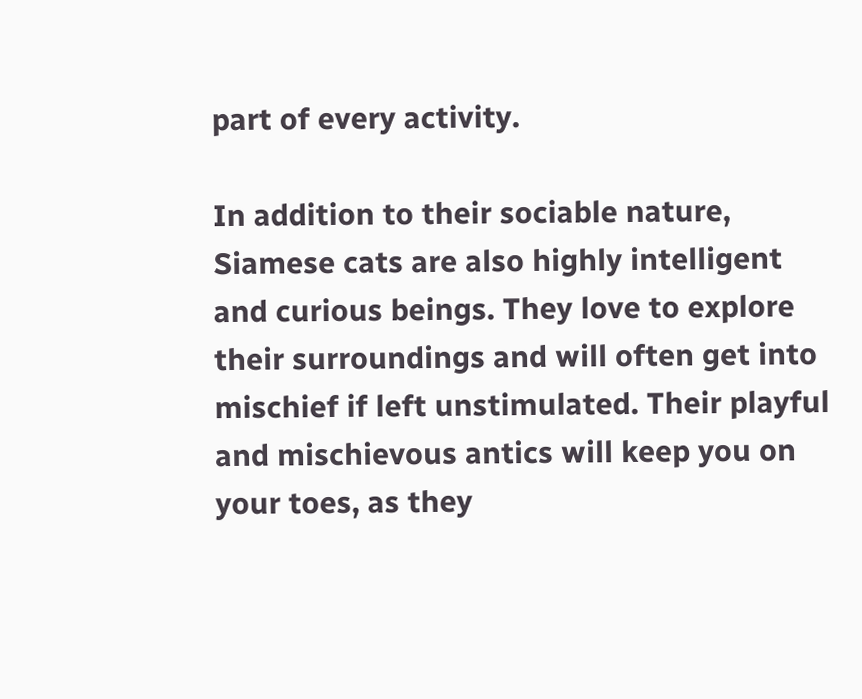part of every activity.

In addition to their sociable nature, Siamese cats are also highly intelligent and curious beings. They love to explore their surroundings and will often get into mischief if left unstimulated. Their playful and mischievous antics will keep you on your toes, as they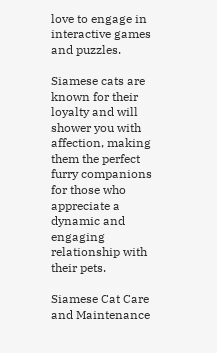love to engage in interactive games and puzzles.

Siamese cats are known for their loyalty and will shower you with affection, making them the perfect furry companions for those who appreciate a dynamic and engaging relationship with their pets.

Siamese Cat Care and Maintenance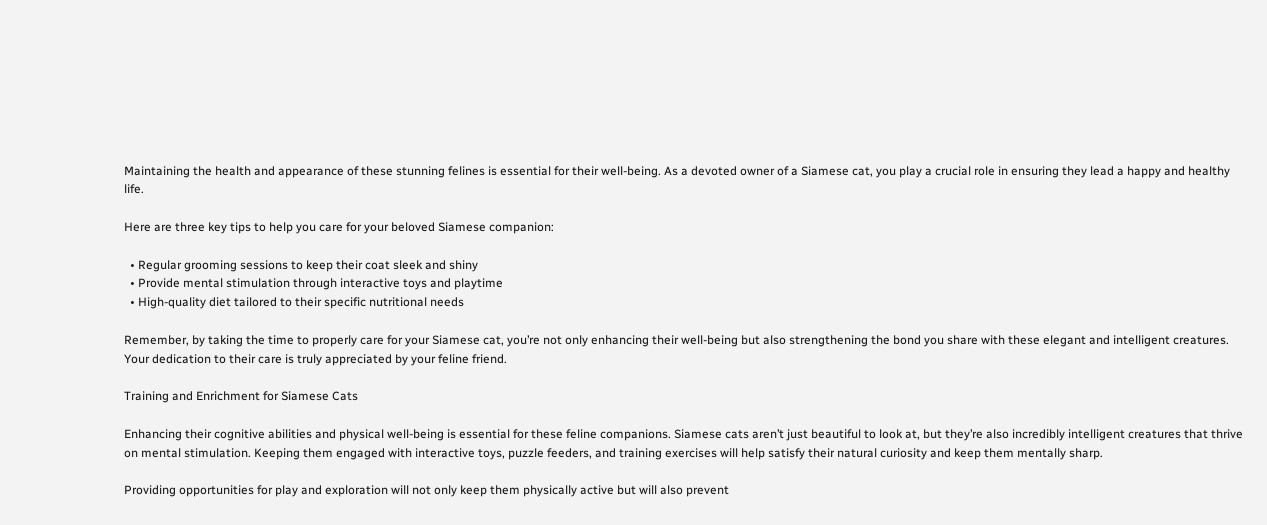Maintaining the health and appearance of these stunning felines is essential for their well-being. As a devoted owner of a Siamese cat, you play a crucial role in ensuring they lead a happy and healthy life.

Here are three key tips to help you care for your beloved Siamese companion:

  • Regular grooming sessions to keep their coat sleek and shiny
  • Provide mental stimulation through interactive toys and playtime
  • High-quality diet tailored to their specific nutritional needs

Remember, by taking the time to properly care for your Siamese cat, you’re not only enhancing their well-being but also strengthening the bond you share with these elegant and intelligent creatures. Your dedication to their care is truly appreciated by your feline friend.

Training and Enrichment for Siamese Cats

Enhancing their cognitive abilities and physical well-being is essential for these feline companions. Siamese cats aren’t just beautiful to look at, but they’re also incredibly intelligent creatures that thrive on mental stimulation. Keeping them engaged with interactive toys, puzzle feeders, and training exercises will help satisfy their natural curiosity and keep them mentally sharp.

Providing opportunities for play and exploration will not only keep them physically active but will also prevent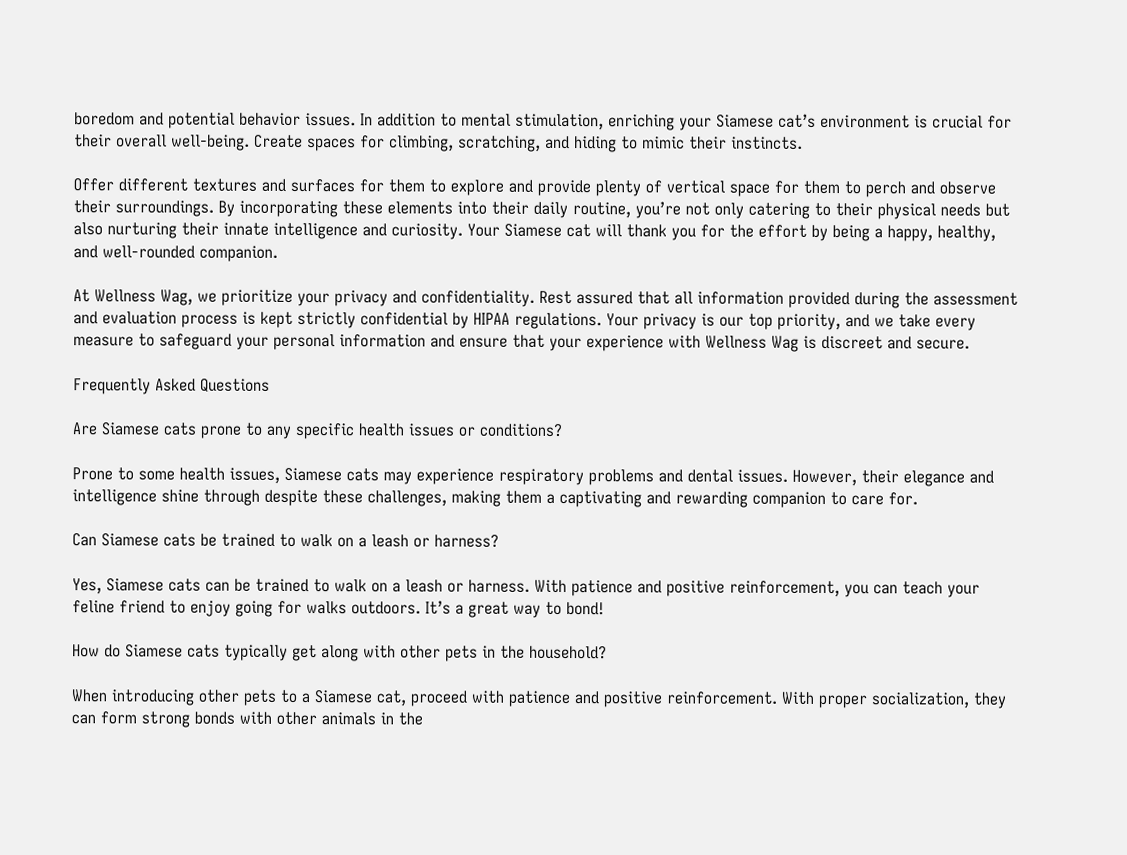boredom and potential behavior issues. In addition to mental stimulation, enriching your Siamese cat’s environment is crucial for their overall well-being. Create spaces for climbing, scratching, and hiding to mimic their instincts.

Offer different textures and surfaces for them to explore and provide plenty of vertical space for them to perch and observe their surroundings. By incorporating these elements into their daily routine, you’re not only catering to their physical needs but also nurturing their innate intelligence and curiosity. Your Siamese cat will thank you for the effort by being a happy, healthy, and well-rounded companion.

At Wellness Wag, we prioritize your privacy and confidentiality. Rest assured that all information provided during the assessment and evaluation process is kept strictly confidential by HIPAA regulations. Your privacy is our top priority, and we take every measure to safeguard your personal information and ensure that your experience with Wellness Wag is discreet and secure.

Frequently Asked Questions

Are Siamese cats prone to any specific health issues or conditions?

Prone to some health issues, Siamese cats may experience respiratory problems and dental issues. However, their elegance and intelligence shine through despite these challenges, making them a captivating and rewarding companion to care for.

Can Siamese cats be trained to walk on a leash or harness?

Yes, Siamese cats can be trained to walk on a leash or harness. With patience and positive reinforcement, you can teach your feline friend to enjoy going for walks outdoors. It’s a great way to bond!

How do Siamese cats typically get along with other pets in the household?

When introducing other pets to a Siamese cat, proceed with patience and positive reinforcement. With proper socialization, they can form strong bonds with other animals in the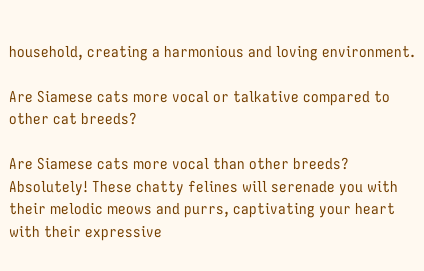household, creating a harmonious and loving environment.

Are Siamese cats more vocal or talkative compared to other cat breeds?

Are Siamese cats more vocal than other breeds? Absolutely! These chatty felines will serenade you with their melodic meows and purrs, captivating your heart with their expressive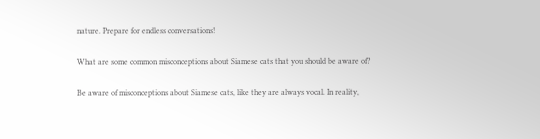nature. Prepare for endless conversations!

What are some common misconceptions about Siamese cats that you should be aware of?

Be aware of misconceptions about Siamese cats, like they are always vocal. In reality,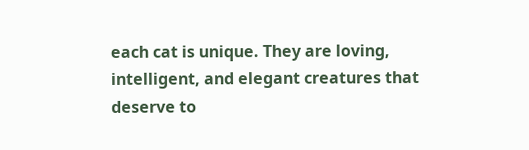each cat is unique. They are loving, intelligent, and elegant creatures that deserve to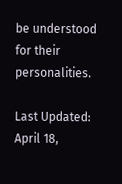be understood for their personalities.

Last Updated: April 18,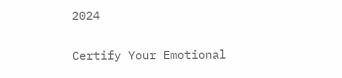2024

Certify Your Emotional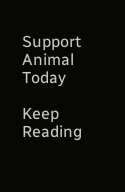Support Animal Today

Keep Reading